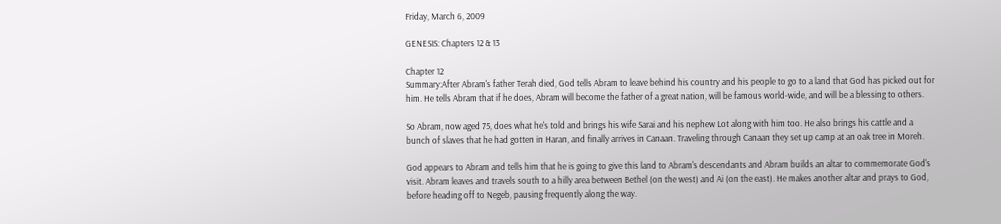Friday, March 6, 2009

GENESIS: Chapters 12 & 13

Chapter 12
Summary:After Abram's father Terah died, God tells Abram to leave behind his country and his people to go to a land that God has picked out for him. He tells Abram that if he does, Abram will become the father of a great nation, will be famous world-wide, and will be a blessing to others.

So Abram, now aged 75, does what he's told and brings his wife Sarai and his nephew Lot along with him too. He also brings his cattle and a bunch of slaves that he had gotten in Haran, and finally arrives in Canaan. Traveling through Canaan they set up camp at an oak tree in Moreh.

God appears to Abram and tells him that he is going to give this land to Abram's descendants and Abram builds an altar to commemorate God's visit. Abram leaves and travels south to a hilly area between Bethel (on the west) and Ai (on the east). He makes another altar and prays to God, before heading off to Negeb, pausing frequently along the way.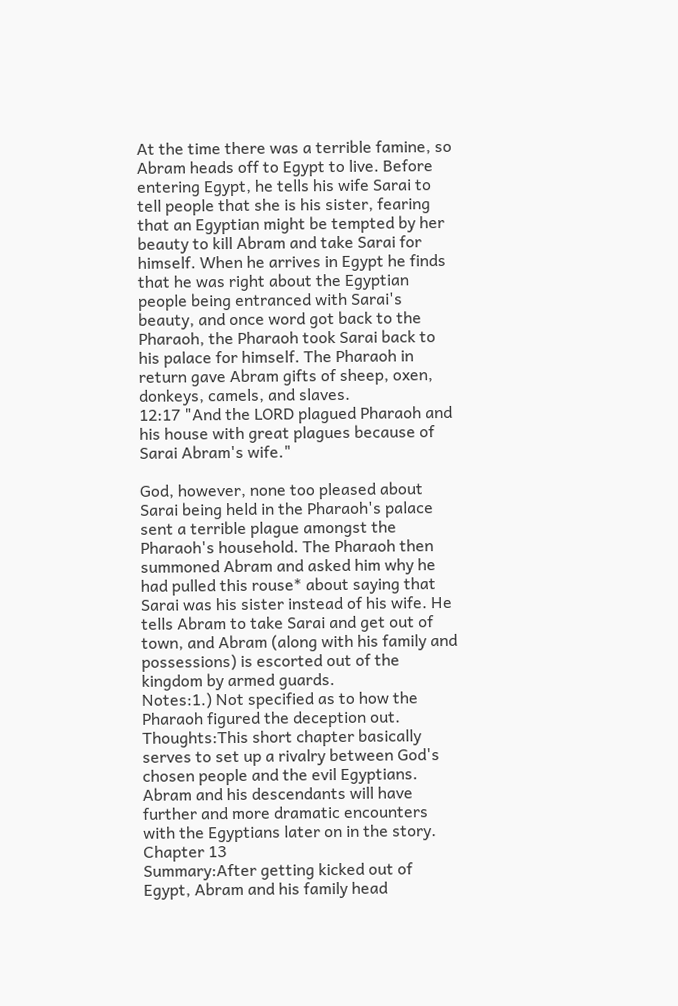At the time there was a terrible famine, so Abram heads off to Egypt to live. Before entering Egypt, he tells his wife Sarai to tell people that she is his sister, fearing that an Egyptian might be tempted by her beauty to kill Abram and take Sarai for himself. When he arrives in Egypt he finds that he was right about the Egyptian people being entranced with Sarai's beauty, and once word got back to the Pharaoh, the Pharaoh took Sarai back to his palace for himself. The Pharaoh in return gave Abram gifts of sheep, oxen, donkeys, camels, and slaves.
12:17 "And the LORD plagued Pharaoh and his house with great plagues because of Sarai Abram's wife."

God, however, none too pleased about Sarai being held in the Pharaoh's palace sent a terrible plague amongst the Pharaoh's household. The Pharaoh then summoned Abram and asked him why he had pulled this rouse* about saying that Sarai was his sister instead of his wife. He tells Abram to take Sarai and get out of town, and Abram (along with his family and possessions) is escorted out of the kingdom by armed guards.
Notes:1.) Not specified as to how the Pharaoh figured the deception out.
Thoughts:This short chapter basically serves to set up a rivalry between God's chosen people and the evil Egyptians. Abram and his descendants will have further and more dramatic encounters with the Egyptians later on in the story.
Chapter 13
Summary:After getting kicked out of Egypt, Abram and his family head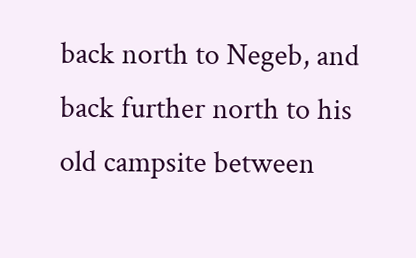back north to Negeb, and back further north to his old campsite between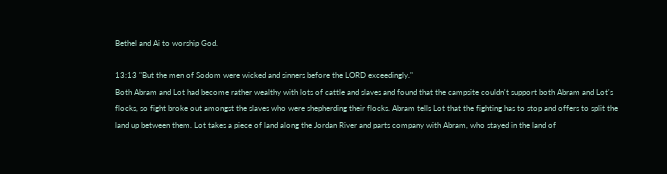Bethel and Ai to worship God.

13:13 "But the men of Sodom were wicked and sinners before the LORD exceedingly."
Both Abram and Lot had become rather wealthy with lots of cattle and slaves and found that the campsite couldn't support both Abram and Lot's flocks, so fight broke out amongst the slaves who were shepherding their flocks. Abram tells Lot that the fighting has to stop and offers to split the land up between them. Lot takes a piece of land along the Jordan River and parts company with Abram, who stayed in the land of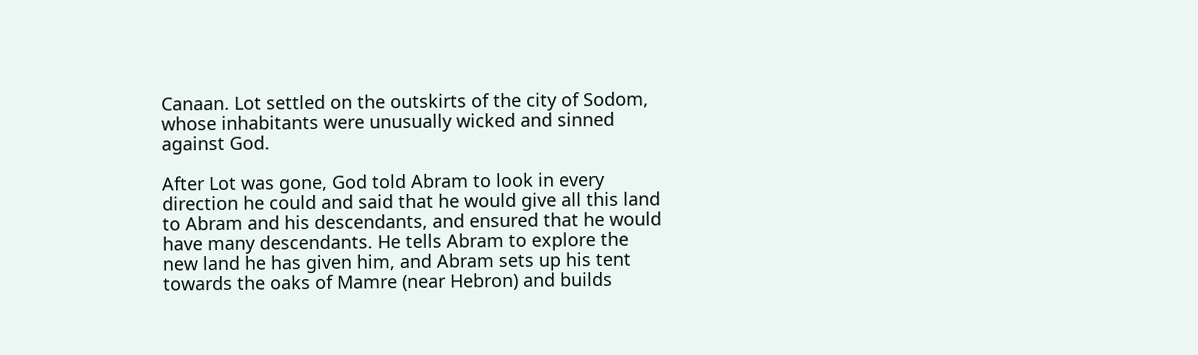Canaan. Lot settled on the outskirts of the city of Sodom, whose inhabitants were unusually wicked and sinned against God.

After Lot was gone, God told Abram to look in every direction he could and said that he would give all this land to Abram and his descendants, and ensured that he would have many descendants. He tells Abram to explore the new land he has given him, and Abram sets up his tent towards the oaks of Mamre (near Hebron) and builds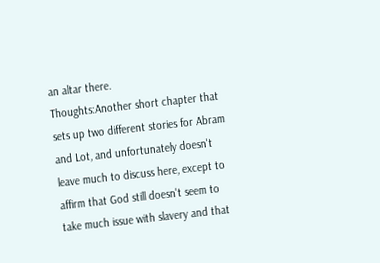an altar there.
Thoughts:Another short chapter that sets up two different stories for Abram and Lot, and unfortunately doesn't leave much to discuss here, except to affirm that God still doesn't seem to take much issue with slavery and that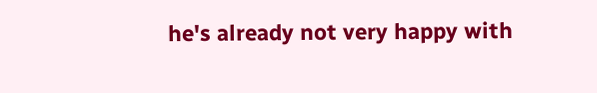he's already not very happy with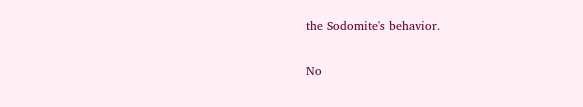the Sodomite's behavior.

No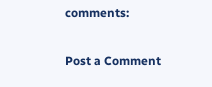comments:

Post a Comment